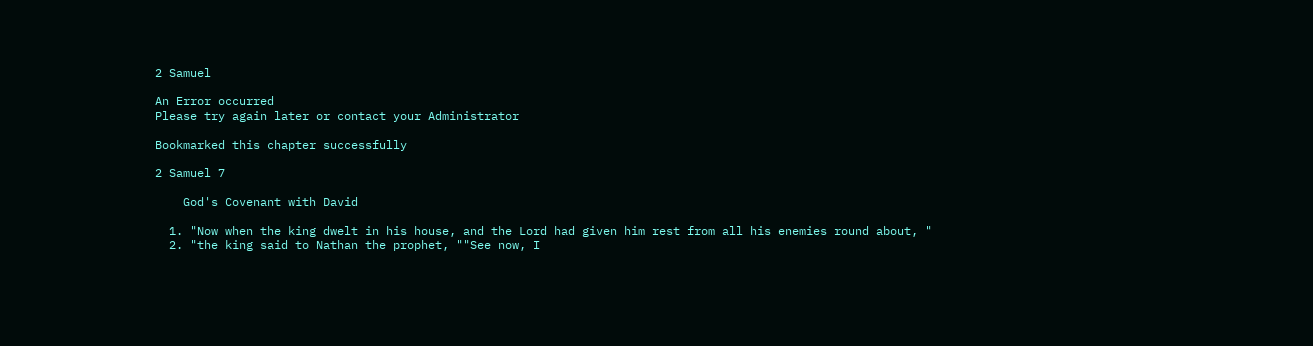2 Samuel

An Error occurred
Please try again later or contact your Administrator

Bookmarked this chapter successfully

2 Samuel 7

    God's Covenant with David

  1. "Now when the king dwelt in his house, and the Lord had given him rest from all his enemies round about, "
  2. "the king said to Nathan the prophet, ""See now, I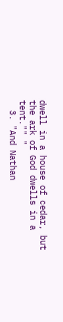dwell in a house of cedar, but the ark of God dwells in a tent."" "
  3. "And Nathan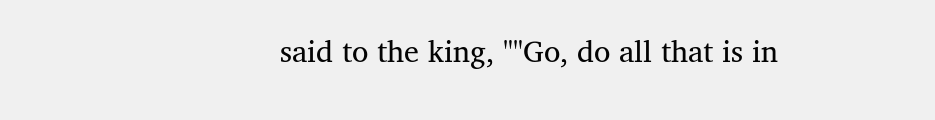said to the king, ""Go, do all that is in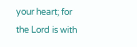your heart; for the Lord is with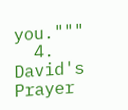you."""
  4. David's Prayer